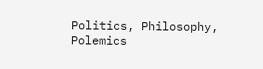Politics, Philosophy, Polemics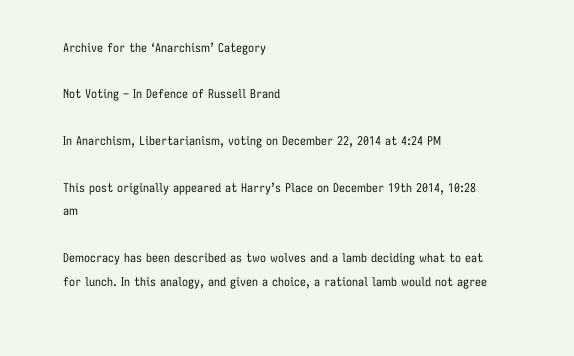Archive for the ‘Anarchism’ Category

Not Voting – In Defence of Russell Brand

In Anarchism, Libertarianism, voting on December 22, 2014 at 4:24 PM

This post originally appeared at Harry’s Place on December 19th 2014, 10:28 am

Democracy has been described as two wolves and a lamb deciding what to eat for lunch. In this analogy, and given a choice, a rational lamb would not agree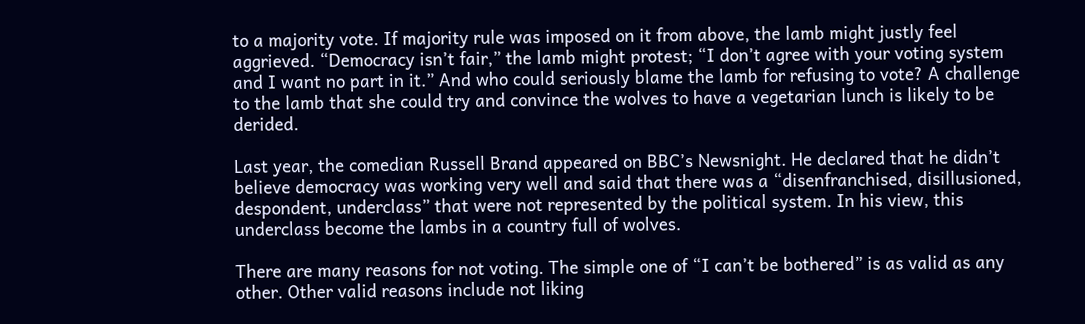to a majority vote. If majority rule was imposed on it from above, the lamb might justly feel aggrieved. “Democracy isn’t fair,” the lamb might protest; “I don’t agree with your voting system and I want no part in it.” And who could seriously blame the lamb for refusing to vote? A challenge to the lamb that she could try and convince the wolves to have a vegetarian lunch is likely to be derided.

Last year, the comedian Russell Brand appeared on BBC’s Newsnight. He declared that he didn’t believe democracy was working very well and said that there was a “disenfranchised, disillusioned, despondent, underclass” that were not represented by the political system. In his view, this underclass become the lambs in a country full of wolves.

There are many reasons for not voting. The simple one of “I can’t be bothered” is as valid as any other. Other valid reasons include not liking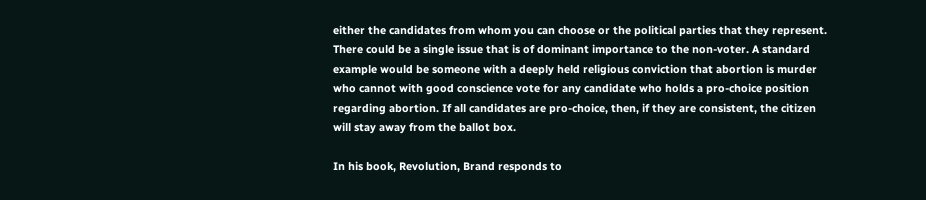either the candidates from whom you can choose or the political parties that they represent. There could be a single issue that is of dominant importance to the non-voter. A standard example would be someone with a deeply held religious conviction that abortion is murder who cannot with good conscience vote for any candidate who holds a pro-choice position regarding abortion. If all candidates are pro-choice, then, if they are consistent, the citizen will stay away from the ballot box.

In his book, Revolution, Brand responds to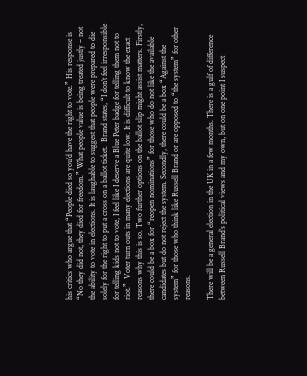his critics who argue that “People died so you’d have the right to vote.” His response is “No they did not, they died for freedom.” What people value is being treated justly – not the ability to vote in elections. It is laughable to suggest that people were prepared to die solely for the right to put a cross on a ballot ticket.  Brand states, “I don’t feel irresponsible for telling kids not to vote, I feel like I deserve a Blue Peter badge for telling them not to riot.”  Voter turn outs in many elections are quite low. It is difficult to know the exact reasons why this is so. Two further options on the ballot slip might assist matters. Firstly, there could be a box for “reopen nominations” for those who do not like the available candidates but do not reject the system. Secondly, there could be a box “Against the system” for those who think like Russell Brand or are opposed to “the system” for other reasons.

There will be a general election in the UK in a few months. There is a gulf of difference between Russell Brand’s political views and my own, but on one point I suspect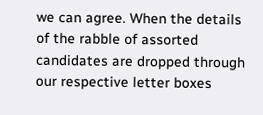we can agree. When the details of the rabble of assorted candidates are dropped through our respective letter boxes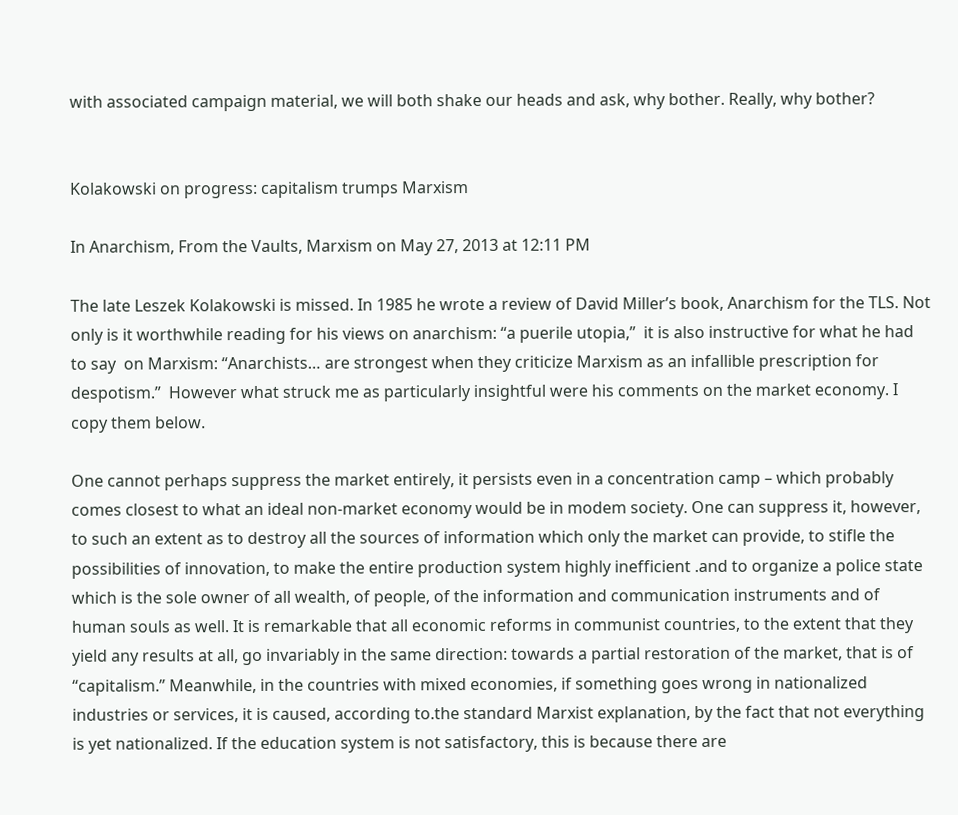with associated campaign material, we will both shake our heads and ask, why bother. Really, why bother?


Kolakowski on progress: capitalism trumps Marxism

In Anarchism, From the Vaults, Marxism on May 27, 2013 at 12:11 PM

The late Leszek Kolakowski is missed. In 1985 he wrote a review of David Miller’s book, Anarchism for the TLS. Not only is it worthwhile reading for his views on anarchism: “a puerile utopia,”  it is also instructive for what he had to say  on Marxism: “Anarchists… are strongest when they criticize Marxism as an infallible prescription for despotism.”  However what struck me as particularly insightful were his comments on the market economy. I copy them below.

One cannot perhaps suppress the market entirely, it persists even in a concentration camp – which probably comes closest to what an ideal non-market economy would be in modem society. One can suppress it, however, to such an extent as to destroy all the sources of information which only the market can provide, to stifle the possibilities of innovation, to make the entire production system highly inefficient .and to organize a police state which is the sole owner of all wealth, of people, of the information and communication instruments and of human souls as well. It is remarkable that all economic reforms in communist countries, to the extent that they yield any results at all, go invariably in the same direction: towards a partial restoration of the market, that is of “capitalism.” Meanwhile, in the countries with mixed economies, if something goes wrong in nationalized industries or services, it is caused, according to.the standard Marxist explanation, by the fact that not everything is yet nationalized. If the education system is not satisfactory, this is because there are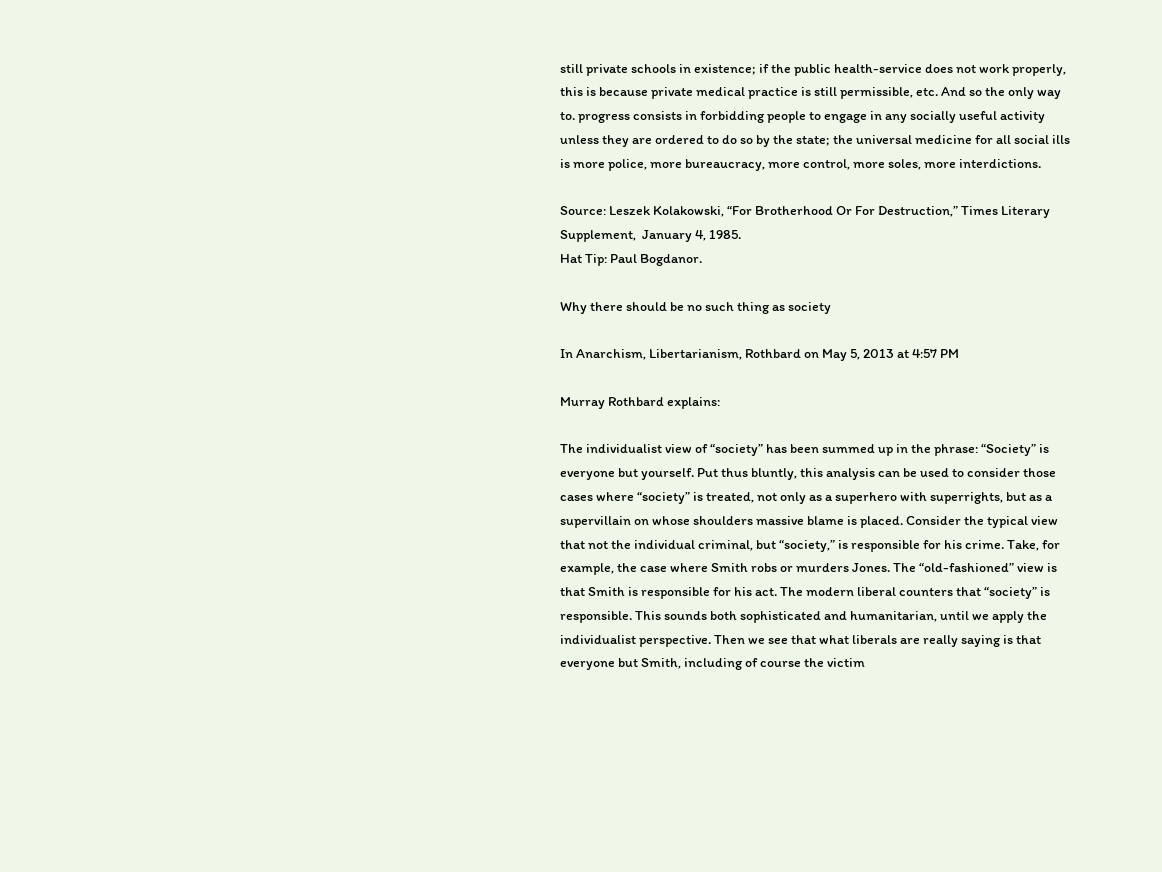still private schools in existence; if the public health-service does not work properly, this is because private medical practice is still permissible, etc. And so the only way to. progress consists in forbidding people to engage in any socially useful activity unless they are ordered to do so by the state; the universal medicine for all social ills is more police, more bureaucracy, more control, more soles, more interdictions.

Source: Leszek Kolakowski, “For Brotherhood Or For Destruction,” Times Literary Supplement,  January 4, 1985.
Hat Tip: Paul Bogdanor.

Why there should be no such thing as society

In Anarchism, Libertarianism, Rothbard on May 5, 2013 at 4:57 PM

Murray Rothbard explains:

The individualist view of “society” has been summed up in the phrase: “Society” is everyone but yourself. Put thus bluntly, this analysis can be used to consider those cases where “society” is treated, not only as a superhero with superrights, but as a supervillain on whose shoulders massive blame is placed. Consider the typical view that not the individual criminal, but “society,” is responsible for his crime. Take, for example, the case where Smith robs or murders Jones. The “old-fashioned” view is that Smith is responsible for his act. The modern liberal counters that “society” is responsible. This sounds both sophisticated and humanitarian, until we apply the individualist perspective. Then we see that what liberals are really saying is that everyone but Smith, including of course the victim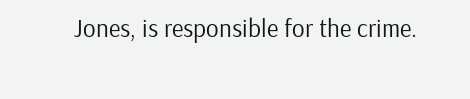Jones, is responsible for the crime.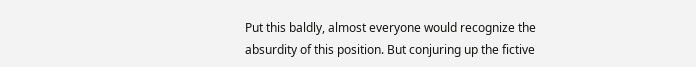Put this baldly, almost everyone would recognize the absurdity of this position. But conjuring up the fictive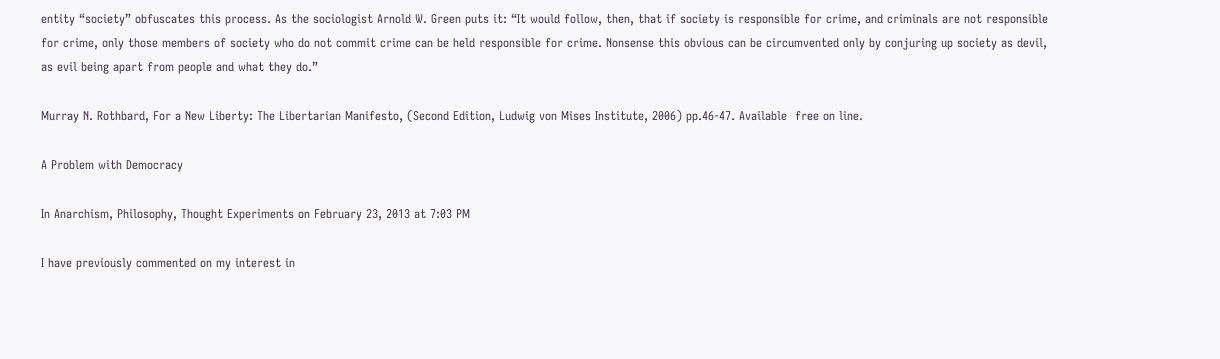entity “society” obfuscates this process. As the sociologist Arnold W. Green puts it: “It would follow, then, that if society is responsible for crime, and criminals are not responsible for crime, only those members of society who do not commit crime can be held responsible for crime. Nonsense this obvious can be circumvented only by conjuring up society as devil, as evil being apart from people and what they do.”

Murray N. Rothbard, For a New Liberty: The Libertarian Manifesto, (Second Edition, Ludwig von Mises Institute, 2006) pp.46-47. Available  free on line.

A Problem with Democracy

In Anarchism, Philosophy, Thought Experiments on February 23, 2013 at 7:03 PM

I have previously commented on my interest in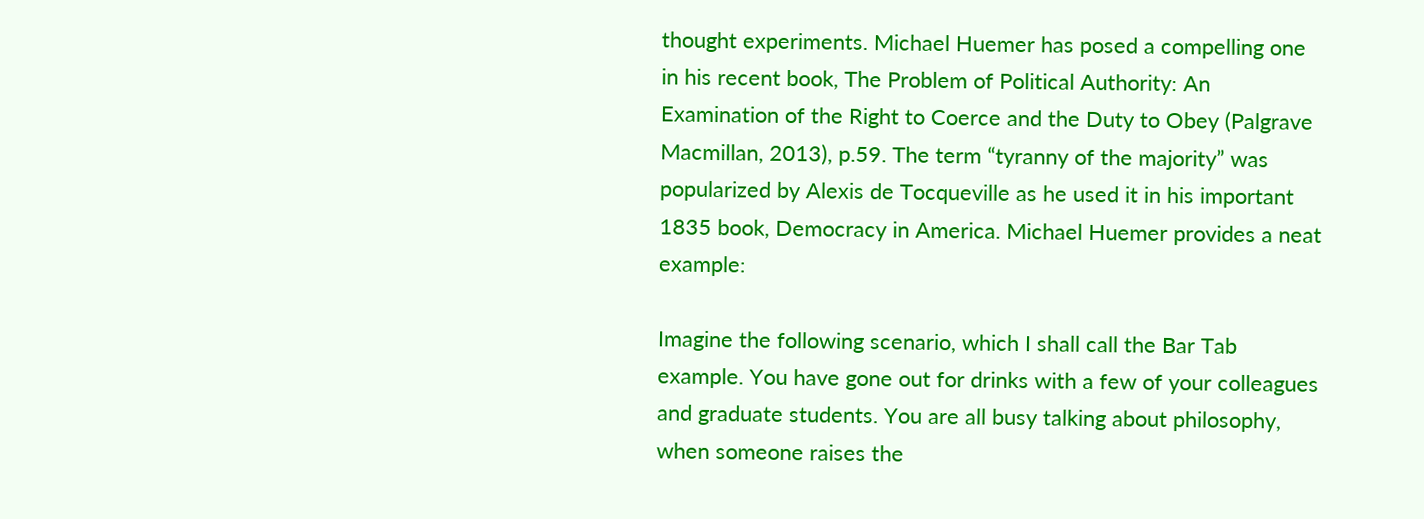thought experiments. Michael Huemer has posed a compelling one in his recent book, The Problem of Political Authority: An Examination of the Right to Coerce and the Duty to Obey (Palgrave Macmillan, 2013), p.59. The term “tyranny of the majority” was popularized by Alexis de Tocqueville as he used it in his important 1835 book, Democracy in America. Michael Huemer provides a neat example:

Imagine the following scenario, which I shall call the Bar Tab example. You have gone out for drinks with a few of your colleagues and graduate students. You are all busy talking about philosophy, when someone raises the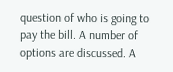question of who is going to pay the bill. A number of options are discussed. A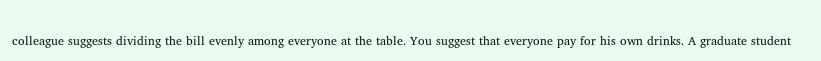colleague suggests dividing the bill evenly among everyone at the table. You suggest that everyone pay for his own drinks. A graduate student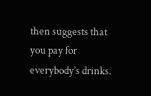then suggests that you pay for everybody’s drinks.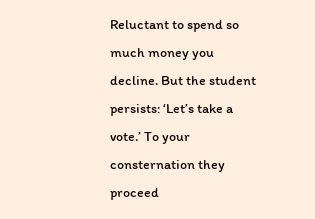Reluctant to spend so much money you decline. But the student persists: ‘Let’s take a vote.’ To your consternation they proceed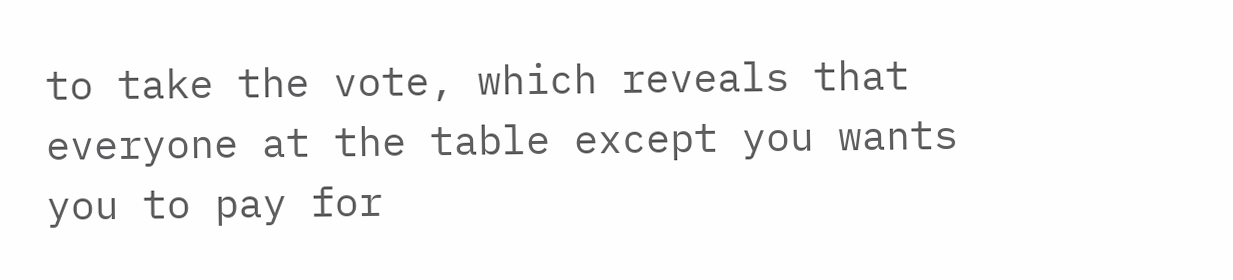to take the vote, which reveals that everyone at the table except you wants you to pay for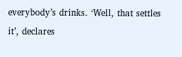everybody’s drinks. ‘Well, that settles it’, declares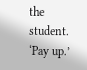the student. ‘Pay up.’